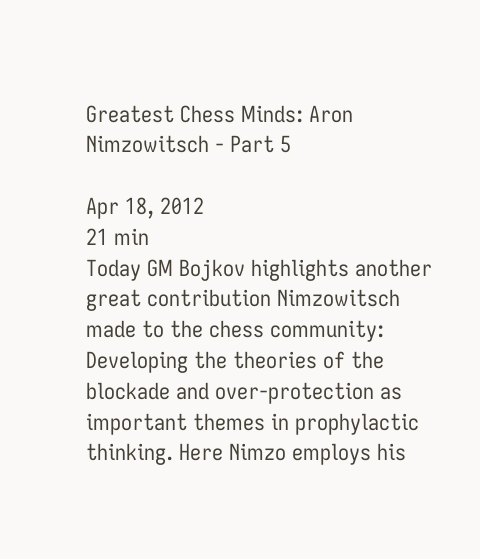Greatest Chess Minds: Aron Nimzowitsch - Part 5

Apr 18, 2012
21 min
Today GM Bojkov highlights another great contribution Nimzowitsch made to the chess community: Developing the theories of the blockade and over-protection as important themes in prophylactic thinking. Here Nimzo employs his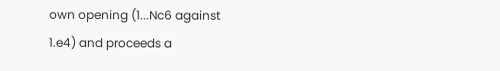own opening (1...Nc6 against 1.e4) and proceeds a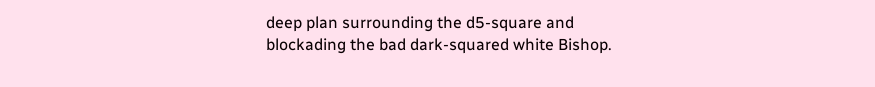deep plan surrounding the d5-square and blockading the bad dark-squared white Bishop.